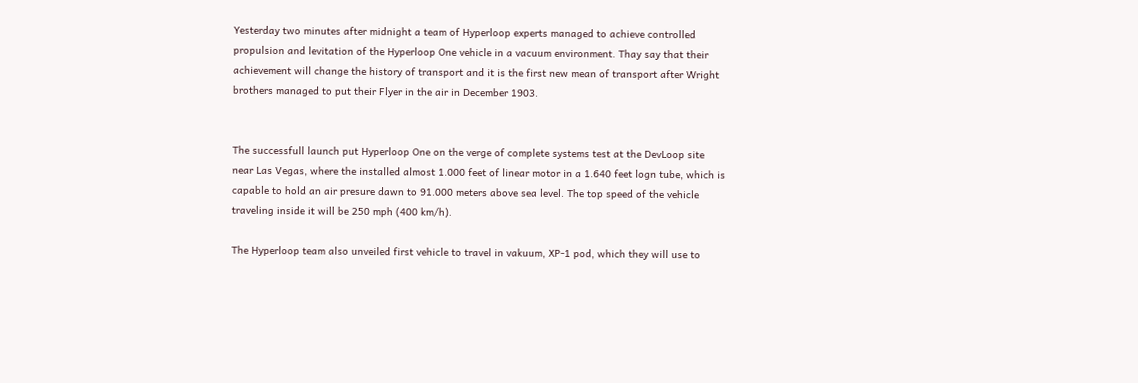Yesterday two minutes after midnight a team of Hyperloop experts managed to achieve controlled propulsion and levitation of the Hyperloop One vehicle in a vacuum environment. Thay say that their achievement will change the history of transport and it is the first new mean of transport after Wright brothers managed to put their Flyer in the air in December 1903.


The successfull launch put Hyperloop One on the verge of complete systems test at the DevLoop site near Las Vegas, where the installed almost 1.000 feet of linear motor in a 1.640 feet logn tube, which is capable to hold an air presure dawn to 91.000 meters above sea level. The top speed of the vehicle traveling inside it will be 250 mph (400 km/h).

The Hyperloop team also unveiled first vehicle to travel in vakuum, XP-1 pod, which they will use to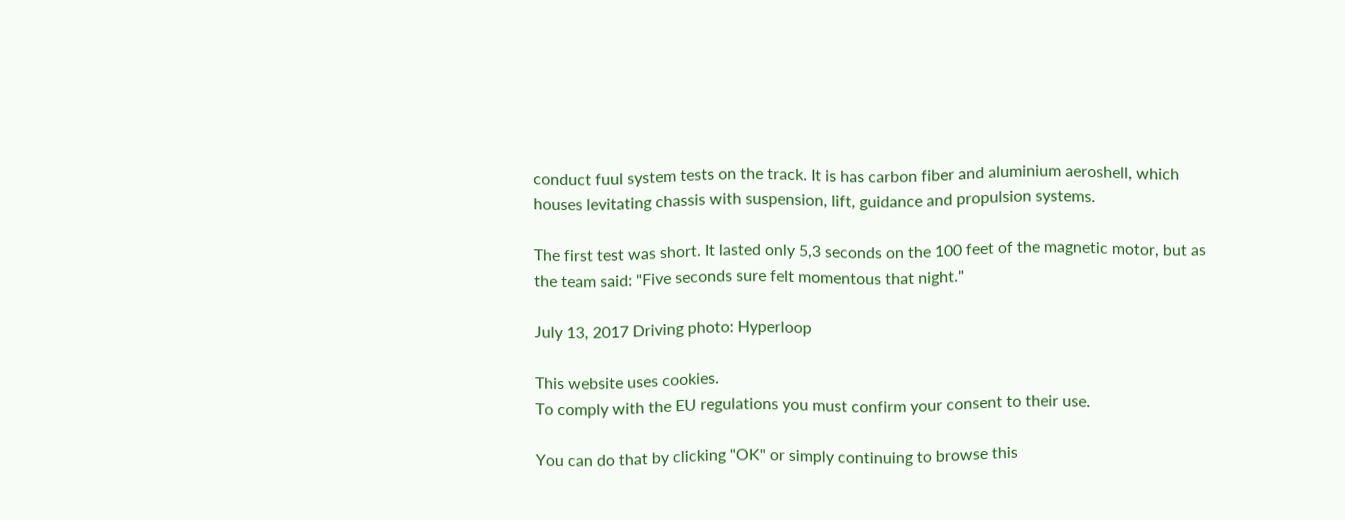conduct fuul system tests on the track. It is has carbon fiber and aluminium aeroshell, which houses levitating chassis with suspension, lift, guidance and propulsion systems.

The first test was short. It lasted only 5,3 seconds on the 100 feet of the magnetic motor, but as the team said: "Five seconds sure felt momentous that night."

July 13, 2017 Driving photo: Hyperloop

This website uses cookies.
To comply with the EU regulations you must confirm your consent to their use.

You can do that by clicking "OK" or simply continuing to browse this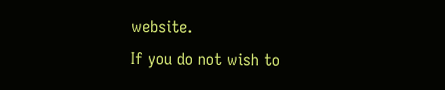website.
If you do not wish to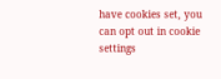have cookies set, you can opt out in cookie settings